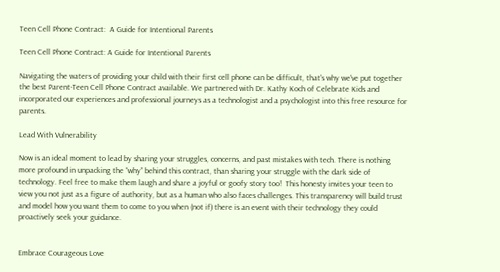Teen Cell Phone Contract:  A Guide for Intentional Parents

Teen Cell Phone Contract: A Guide for Intentional Parents

Navigating the waters of providing your child with their first cell phone can be difficult, that's why we've put together the best Parent-Teen Cell Phone Contract available. We partnered with Dr. Kathy Koch of Celebrate Kids and incorporated our experiences and professional journeys as a technologist and a psychologist into this free resource for parents.

Lead With Vulnerability

Now is an ideal moment to lead by sharing your struggles, concerns, and past mistakes with tech. There is nothing more profound in unpacking the “why” behind this contract, than sharing your struggle with the dark side of technology. Feel free to make them laugh and share a joyful or goofy story too!  This honesty invites your teen to view you not just as a figure of authority, but as a human who also faces challenges. This transparency will build trust and model how you want them to come to you when (not if) there is an event with their technology they could proactively seek your guidance.


Embrace Courageous Love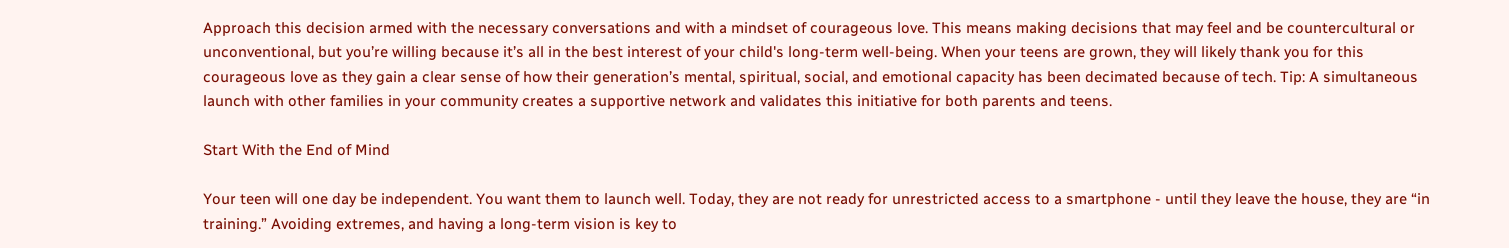Approach this decision armed with the necessary conversations and with a mindset of courageous love. This means making decisions that may feel and be countercultural or unconventional, but you’re willing because it’s all in the best interest of your child's long-term well-being. When your teens are grown, they will likely thank you for this courageous love as they gain a clear sense of how their generation’s mental, spiritual, social, and emotional capacity has been decimated because of tech. Tip: A simultaneous launch with other families in your community creates a supportive network and validates this initiative for both parents and teens.

Start With the End of Mind

Your teen will one day be independent. You want them to launch well. Today, they are not ready for unrestricted access to a smartphone - until they leave the house, they are “in training.” Avoiding extremes, and having a long-term vision is key to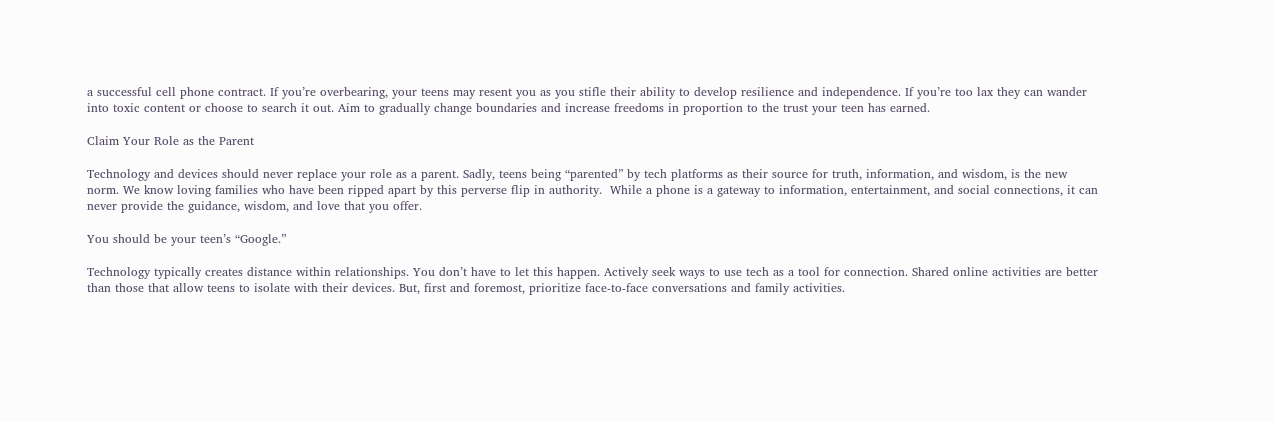a successful cell phone contract. If you’re overbearing, your teens may resent you as you stifle their ability to develop resilience and independence. If you’re too lax they can wander into toxic content or choose to search it out. Aim to gradually change boundaries and increase freedoms in proportion to the trust your teen has earned.

Claim Your Role as the Parent

Technology and devices should never replace your role as a parent. Sadly, teens being “parented” by tech platforms as their source for truth, information, and wisdom, is the new norm. We know loving families who have been ripped apart by this perverse flip in authority.  While a phone is a gateway to information, entertainment, and social connections, it can never provide the guidance, wisdom, and love that you offer.

You should be your teen’s “Google.”

Technology typically creates distance within relationships. You don’t have to let this happen. Actively seek ways to use tech as a tool for connection. Shared online activities are better than those that allow teens to isolate with their devices. But, first and foremost, prioritize face-to-face conversations and family activities.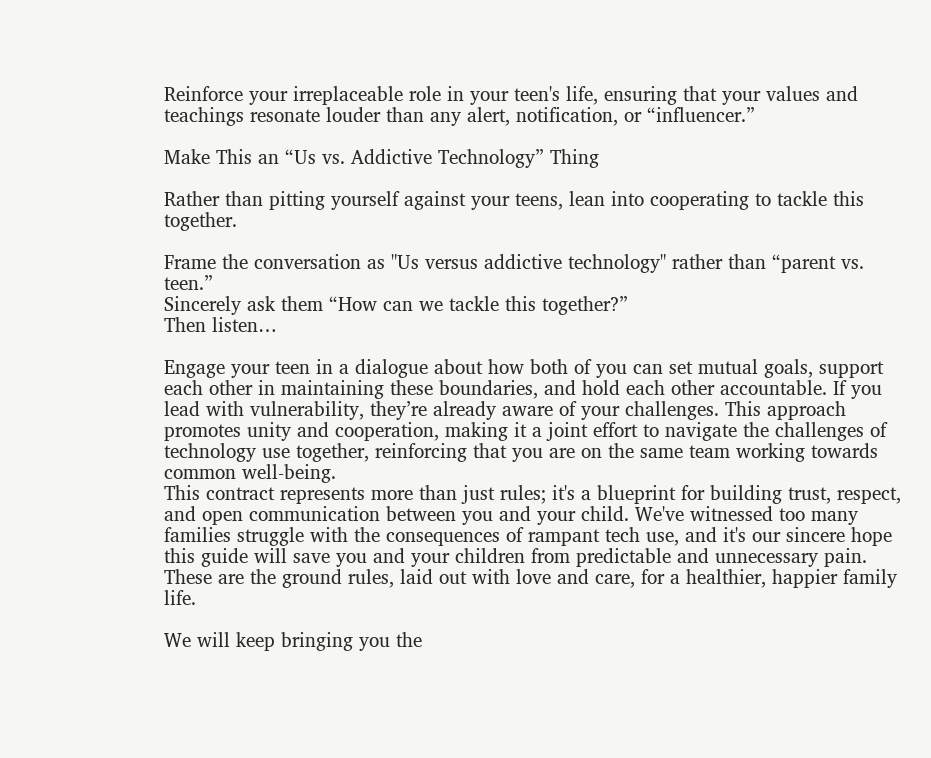Reinforce your irreplaceable role in your teen's life, ensuring that your values and teachings resonate louder than any alert, notification, or “influencer.”

Make This an “Us vs. Addictive Technology” Thing

Rather than pitting yourself against your teens, lean into cooperating to tackle this together.

Frame the conversation as "Us versus addictive technology" rather than “parent vs. teen.”
Sincerely ask them “How can we tackle this together?”
Then listen…

Engage your teen in a dialogue about how both of you can set mutual goals, support each other in maintaining these boundaries, and hold each other accountable. If you lead with vulnerability, they’re already aware of your challenges. This approach promotes unity and cooperation, making it a joint effort to navigate the challenges of technology use together, reinforcing that you are on the same team working towards common well-being.
This contract represents more than just rules; it's a blueprint for building trust, respect, and open communication between you and your child. We've witnessed too many families struggle with the consequences of rampant tech use, and it's our sincere hope this guide will save you and your children from predictable and unnecessary pain. These are the ground rules, laid out with love and care, for a healthier, happier family life.

We will keep bringing you the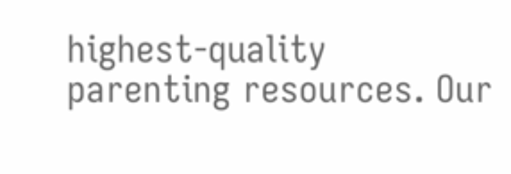highest-quality parenting resources. Our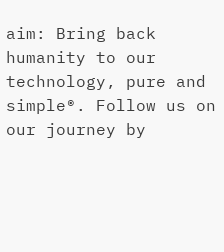aim: Bring back humanity to our technology, pure and simple®. Follow us on our journey by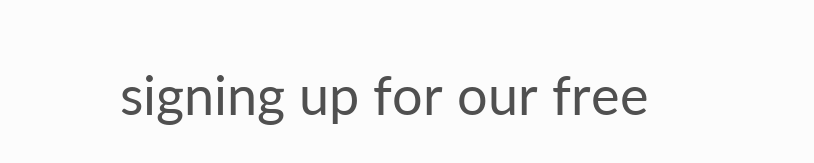signing up for our free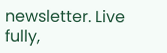newsletter. Live fully,